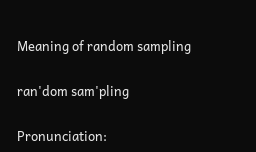Meaning of random sampling

ran'dom sam'pling

Pronunciation: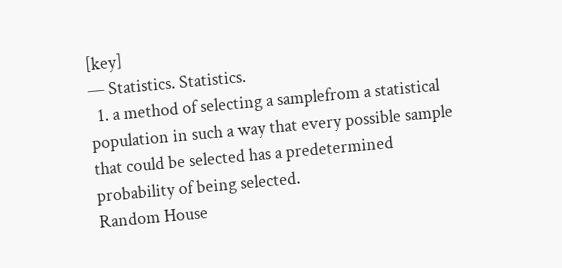[key]
— Statistics. Statistics.
  1. a method of selecting a samplefrom a statistical population in such a way that every possible sample that could be selected has a predetermined probability of being selected.
Random House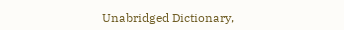Unabridged Dictionary,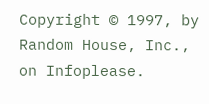Copyright © 1997, by Random House, Inc., on Infoplease.